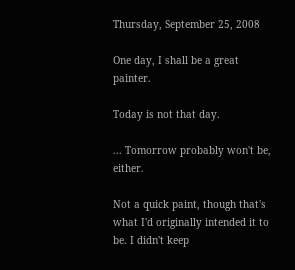Thursday, September 25, 2008

One day, I shall be a great painter.

Today is not that day.

... Tomorrow probably won't be, either.

Not a quick paint, though that's what I'd originally intended it to be. I didn't keep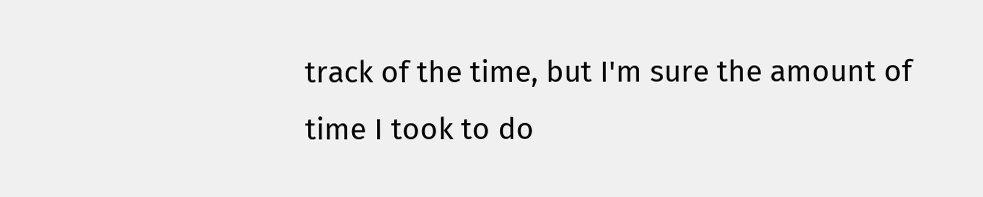track of the time, but I'm sure the amount of time I took to do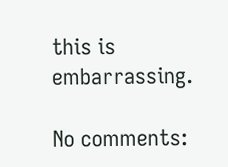this is embarrassing.

No comments: